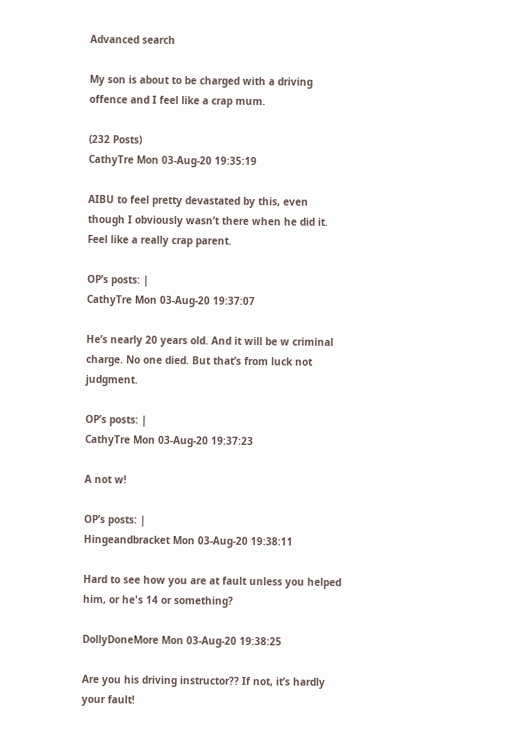Advanced search

My son is about to be charged with a driving offence and I feel like a crap mum.

(232 Posts)
CathyTre Mon 03-Aug-20 19:35:19

AIBU to feel pretty devastated by this, even though I obviously wasn’t there when he did it. Feel like a really crap parent.

OP’s posts: |
CathyTre Mon 03-Aug-20 19:37:07

He’s nearly 20 years old. And it will be w criminal charge. No one died. But that’s from luck not judgment.

OP’s posts: |
CathyTre Mon 03-Aug-20 19:37:23

A not w!

OP’s posts: |
Hingeandbracket Mon 03-Aug-20 19:38:11

Hard to see how you are at fault unless you helped him, or he's 14 or something?

DollyDoneMore Mon 03-Aug-20 19:38:25

Are you his driving instructor?? If not, it’s hardly your fault!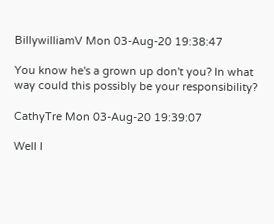BillywilliamV Mon 03-Aug-20 19:38:47

You know he's a grown up don't you? In what way could this possibly be your responsibility?

CathyTre Mon 03-Aug-20 19:39:07

Well I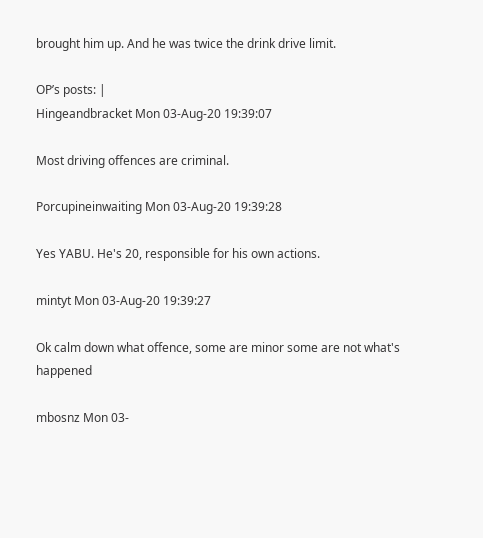brought him up. And he was twice the drink drive limit.

OP’s posts: |
Hingeandbracket Mon 03-Aug-20 19:39:07

Most driving offences are criminal.

Porcupineinwaiting Mon 03-Aug-20 19:39:28

Yes YABU. He's 20, responsible for his own actions.

mintyt Mon 03-Aug-20 19:39:27

Ok calm down what offence, some are minor some are not what's happened

mbosnz Mon 03-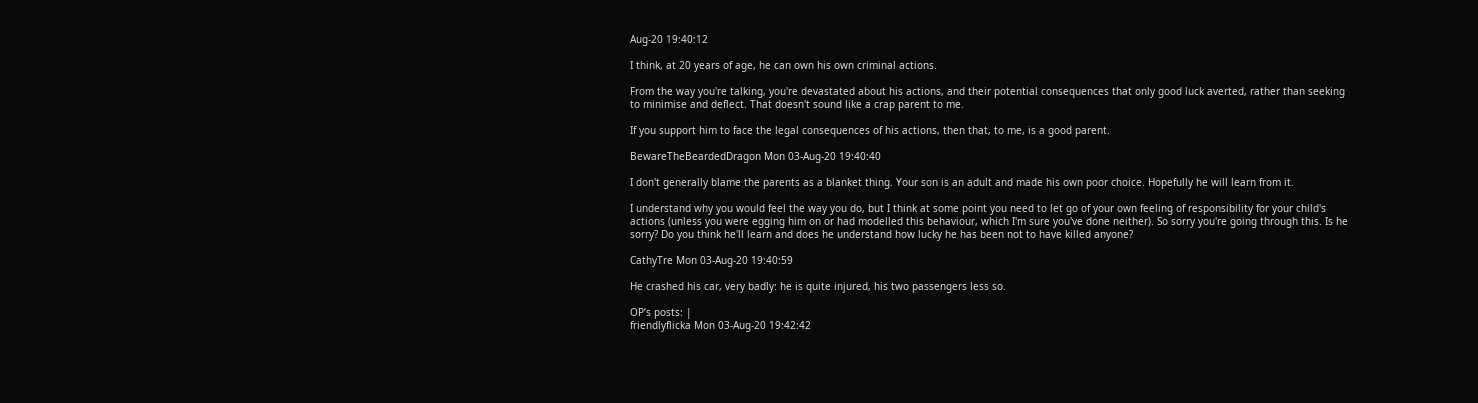Aug-20 19:40:12

I think, at 20 years of age, he can own his own criminal actions.

From the way you're talking, you're devastated about his actions, and their potential consequences that only good luck averted, rather than seeking to minimise and deflect. That doesn't sound like a crap parent to me.

If you support him to face the legal consequences of his actions, then that, to me, is a good parent.

BewareTheBeardedDragon Mon 03-Aug-20 19:40:40

I don't generally blame the parents as a blanket thing. Your son is an adult and made his own poor choice. Hopefully he will learn from it.

I understand why you would feel the way you do, but I think at some point you need to let go of your own feeling of responsibility for your child's actions (unless you were egging him on or had modelled this behaviour, which I'm sure you've done neither). So sorry you're going through this. Is he sorry? Do you think he'll learn and does he understand how lucky he has been not to have killed anyone?

CathyTre Mon 03-Aug-20 19:40:59

He crashed his car, very badly: he is quite injured, his two passengers less so.

OP’s posts: |
friendlyflicka Mon 03-Aug-20 19:42:42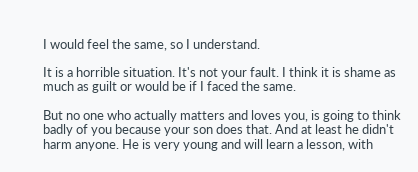I would feel the same, so I understand.

It is a horrible situation. It's not your fault. I think it is shame as much as guilt or would be if I faced the same.

But no one who actually matters and loves you, is going to think badly of you because your son does that. And at least he didn't harm anyone. He is very young and will learn a lesson, with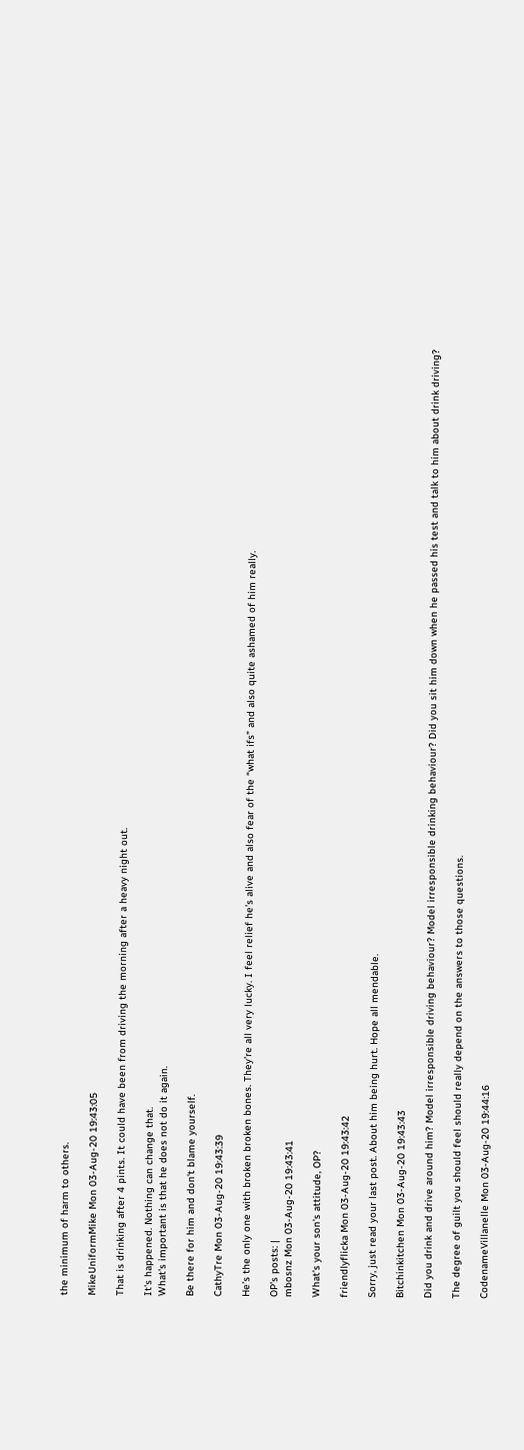the minimum of harm to others.

MikeUniformMike Mon 03-Aug-20 19:43:05

That is drinking after 4 pints. It could have been from driving the morning after a heavy night out.

It's happened. Nothing can change that.
What's important is that he does not do it again.

Be there for him and don't blame yourself.

CathyTre Mon 03-Aug-20 19:43:39

He’s the only one with broken broken bones. They’re all very lucky. I feel relief he’s alive and also fear of the “what ifs” and also quite ashamed of him really.

OP’s posts: |
mbosnz Mon 03-Aug-20 19:43:41

What's your son's attitude, OP?

friendlyflicka Mon 03-Aug-20 19:43:42

Sorry, just read your last post. About him being hurt. Hope all mendable.

Bitchinkitchen Mon 03-Aug-20 19:43:43

Did you drink and drive around him? Model irresponsible driving behaviour? Model irresponsible drinking behaviour? Did you sit him down when he passed his test and talk to him about drink driving?

The degree of guilt you should feel should really depend on the answers to those questions.

CodenameVillanelle Mon 03-Aug-20 19:44:16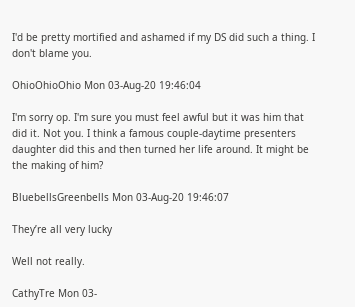I'd be pretty mortified and ashamed if my DS did such a thing. I don't blame you.

OhioOhioOhio Mon 03-Aug-20 19:46:04

I'm sorry op. I'm sure you must feel awful but it was him that did it. Not you. I think a famous couple-daytime presenters daughter did this and then turned her life around. It might be the making of him?

BluebellsGreenbells Mon 03-Aug-20 19:46:07

They’re all very lucky

Well not really.

CathyTre Mon 03-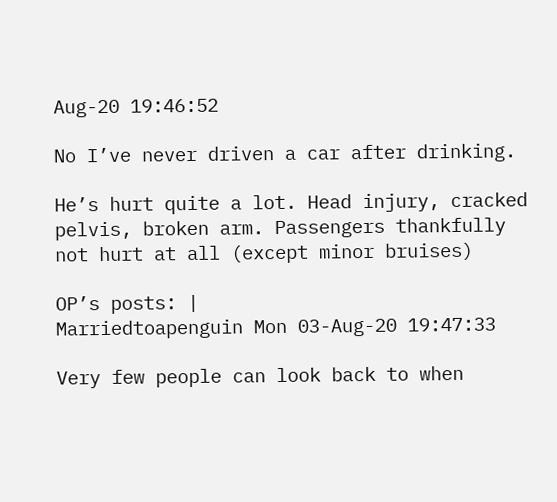Aug-20 19:46:52

No I’ve never driven a car after drinking.

He’s hurt quite a lot. Head injury, cracked pelvis, broken arm. Passengers thankfully not hurt at all (except minor bruises)

OP’s posts: |
Marriedtoapenguin Mon 03-Aug-20 19:47:33

Very few people can look back to when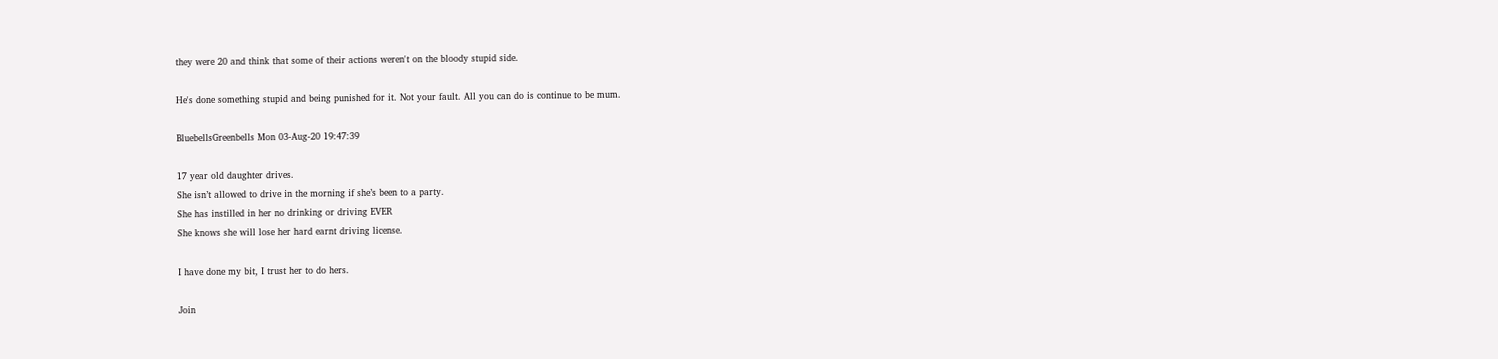they were 20 and think that some of their actions weren't on the bloody stupid side.

He's done something stupid and being punished for it. Not your fault. All you can do is continue to be mum.

BluebellsGreenbells Mon 03-Aug-20 19:47:39

17 year old daughter drives.
She isn’t allowed to drive in the morning if she’s been to a party.
She has instilled in her no drinking or driving EVER
She knows she will lose her hard earnt driving license.

I have done my bit, I trust her to do hers.

Join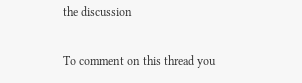the discussion

To comment on this thread you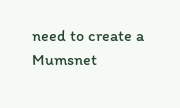need to create a Mumsnet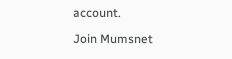account.

Join Mumsnet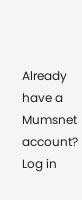Already have a Mumsnet account? Log in